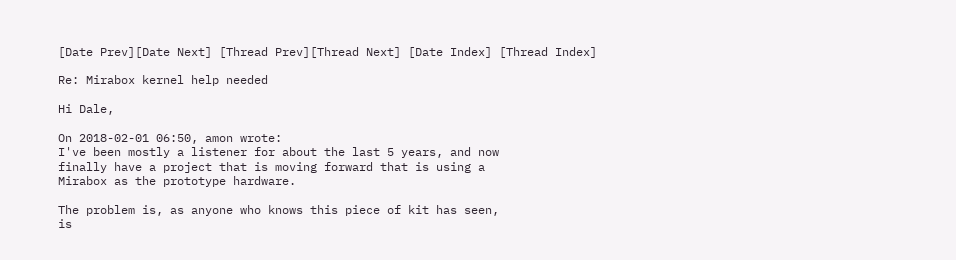[Date Prev][Date Next] [Thread Prev][Thread Next] [Date Index] [Thread Index]

Re: Mirabox kernel help needed

Hi Dale,

On 2018-02-01 06:50, amon wrote:
I've been mostly a listener for about the last 5 years, and now
finally have a project that is moving forward that is using a
Mirabox as the prototype hardware.

The problem is, as anyone who knows this piece of kit has seen,
is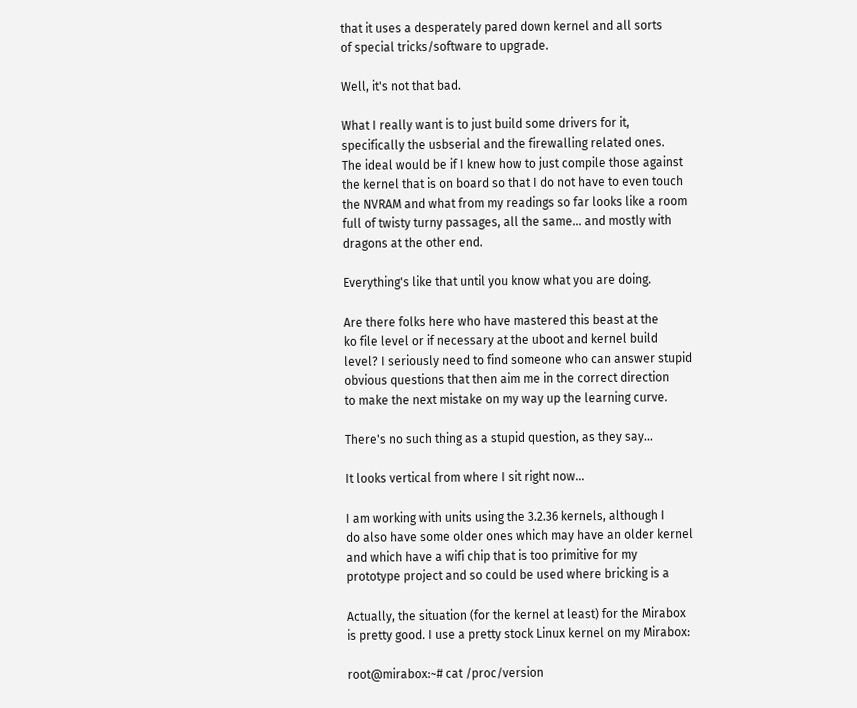that it uses a desperately pared down kernel and all sorts
of special tricks/software to upgrade.

Well, it's not that bad.

What I really want is to just build some drivers for it,
specifically the usbserial and the firewalling related ones.
The ideal would be if I knew how to just compile those against
the kernel that is on board so that I do not have to even touch
the NVRAM and what from my readings so far looks like a room
full of twisty turny passages, all the same... and mostly with
dragons at the other end.

Everything's like that until you know what you are doing.

Are there folks here who have mastered this beast at the
ko file level or if necessary at the uboot and kernel build
level? I seriously need to find someone who can answer stupid
obvious questions that then aim me in the correct direction
to make the next mistake on my way up the learning curve.

There's no such thing as a stupid question, as they say...

It looks vertical from where I sit right now...

I am working with units using the 3.2.36 kernels, although I
do also have some older ones which may have an older kernel
and which have a wifi chip that is too primitive for my
prototype project and so could be used where bricking is a

Actually, the situation (for the kernel at least) for the Mirabox
is pretty good. I use a pretty stock Linux kernel on my Mirabox:

root@mirabox:~# cat /proc/version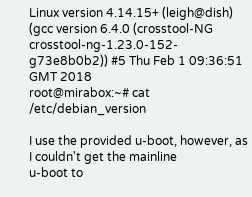Linux version 4.14.15+ (leigh@dish) (gcc version 6.4.0 (crosstool-NG crosstool-ng-1.23.0-152-g73e8b0b2)) #5 Thu Feb 1 09:36:51 GMT 2018
root@mirabox:~# cat /etc/debian_version

I use the provided u-boot, however, as I couldn't get the mainline
u-boot to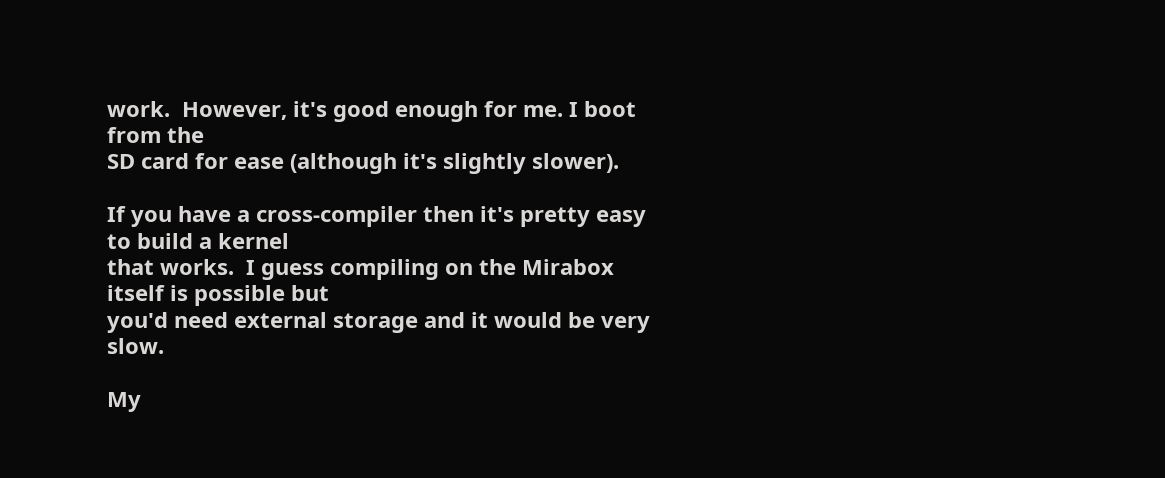work.  However, it's good enough for me. I boot from the
SD card for ease (although it's slightly slower).

If you have a cross-compiler then it's pretty easy to build a kernel
that works.  I guess compiling on the Mirabox itself is possible but
you'd need external storage and it would be very slow.

My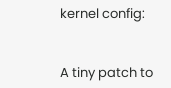kernel config:


A tiny patch to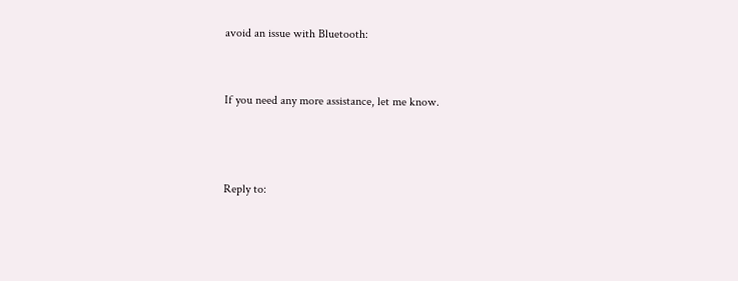avoid an issue with Bluetooth:


If you need any more assistance, let me know.



Reply to: